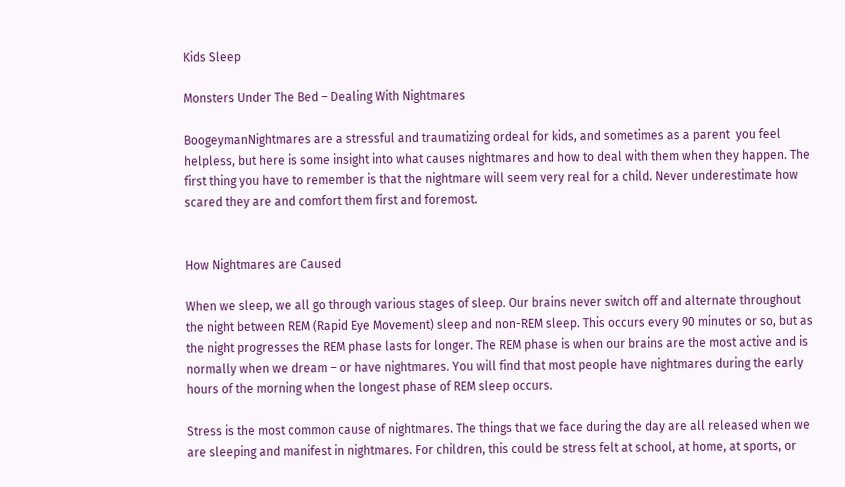Kids Sleep

Monsters Under The Bed – Dealing With Nightmares

BoogeymanNightmares are a stressful and traumatizing ordeal for kids, and sometimes as a parent  you feel helpless, but here is some insight into what causes nightmares and how to deal with them when they happen. The first thing you have to remember is that the nightmare will seem very real for a child. Never underestimate how scared they are and comfort them first and foremost.


How Nightmares are Caused

When we sleep, we all go through various stages of sleep. Our brains never switch off and alternate throughout the night between REM (Rapid Eye Movement) sleep and non-REM sleep. This occurs every 90 minutes or so, but as the night progresses the REM phase lasts for longer. The REM phase is when our brains are the most active and is normally when we dream – or have nightmares. You will find that most people have nightmares during the early hours of the morning when the longest phase of REM sleep occurs.

Stress is the most common cause of nightmares. The things that we face during the day are all released when we are sleeping and manifest in nightmares. For children, this could be stress felt at school, at home, at sports, or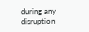during any disruption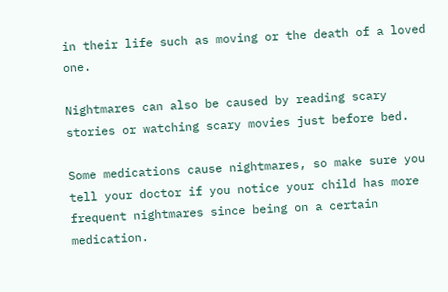in their life such as moving or the death of a loved one.

Nightmares can also be caused by reading scary stories or watching scary movies just before bed.

Some medications cause nightmares, so make sure you tell your doctor if you notice your child has more frequent nightmares since being on a certain medication.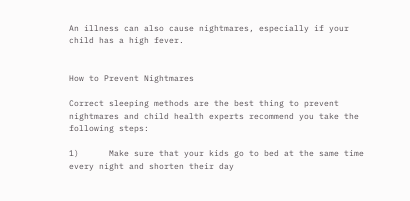An illness can also cause nightmares, especially if your child has a high fever.


How to Prevent Nightmares

Correct sleeping methods are the best thing to prevent nightmares and child health experts recommend you take the following steps:

1)      Make sure that your kids go to bed at the same time every night and shorten their day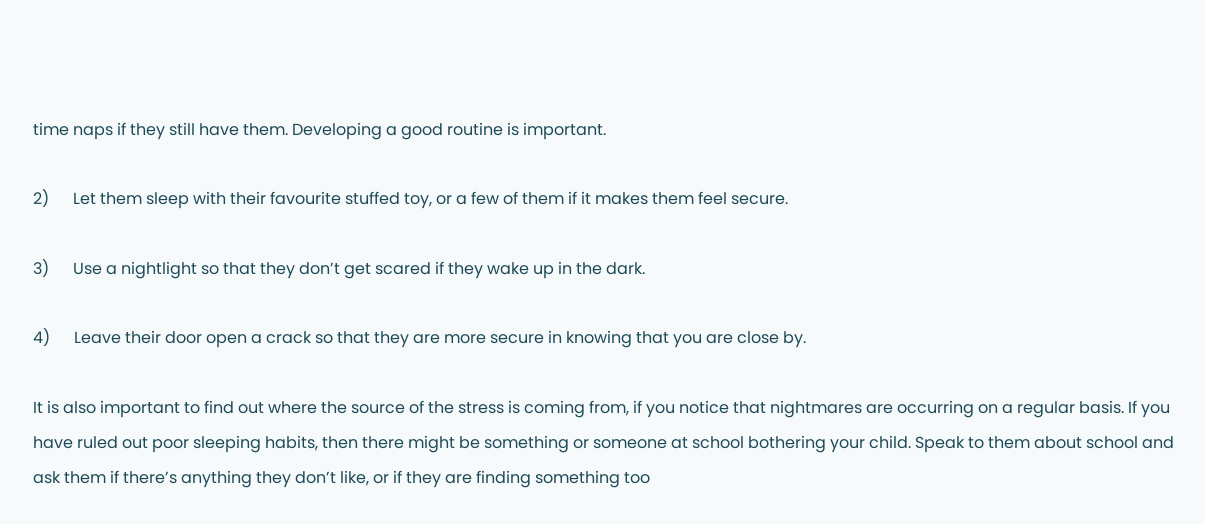time naps if they still have them. Developing a good routine is important.

2)      Let them sleep with their favourite stuffed toy, or a few of them if it makes them feel secure.

3)      Use a nightlight so that they don’t get scared if they wake up in the dark.

4)      Leave their door open a crack so that they are more secure in knowing that you are close by.

It is also important to find out where the source of the stress is coming from, if you notice that nightmares are occurring on a regular basis. If you have ruled out poor sleeping habits, then there might be something or someone at school bothering your child. Speak to them about school and ask them if there’s anything they don’t like, or if they are finding something too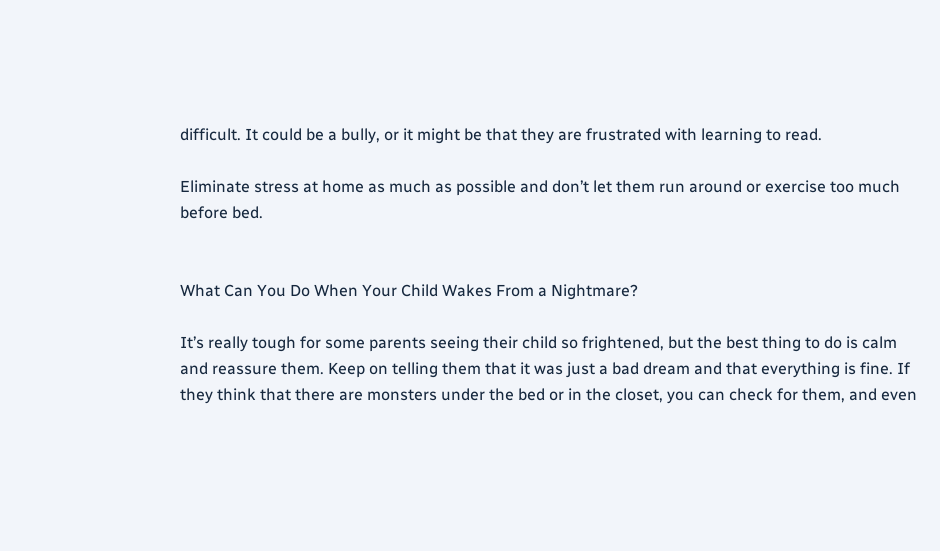difficult. It could be a bully, or it might be that they are frustrated with learning to read.

Eliminate stress at home as much as possible and don’t let them run around or exercise too much before bed.


What Can You Do When Your Child Wakes From a Nightmare?

It’s really tough for some parents seeing their child so frightened, but the best thing to do is calm and reassure them. Keep on telling them that it was just a bad dream and that everything is fine. If they think that there are monsters under the bed or in the closet, you can check for them, and even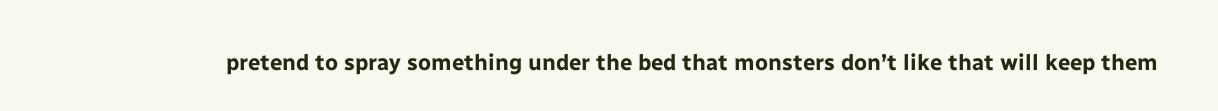pretend to spray something under the bed that monsters don’t like that will keep them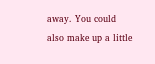away. You could also make up a little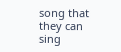song that they can sing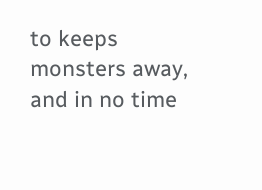to keeps monsters away, and in no time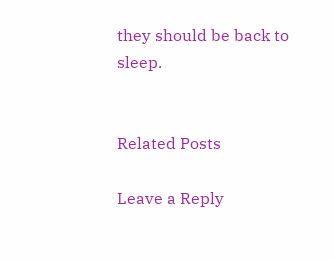they should be back to sleep.


Related Posts

Leave a Reply